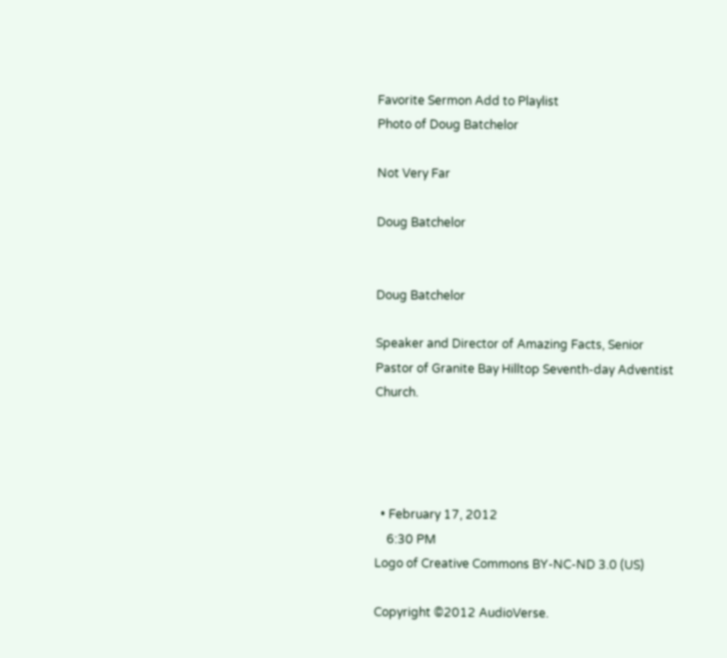Favorite Sermon Add to Playlist
Photo of Doug Batchelor

Not Very Far

Doug Batchelor


Doug Batchelor

Speaker and Director of Amazing Facts, Senior Pastor of Granite Bay Hilltop Seventh-day Adventist Church.




  • February 17, 2012
    6:30 PM
Logo of Creative Commons BY-NC-ND 3.0 (US)

Copyright ©2012 AudioVerse.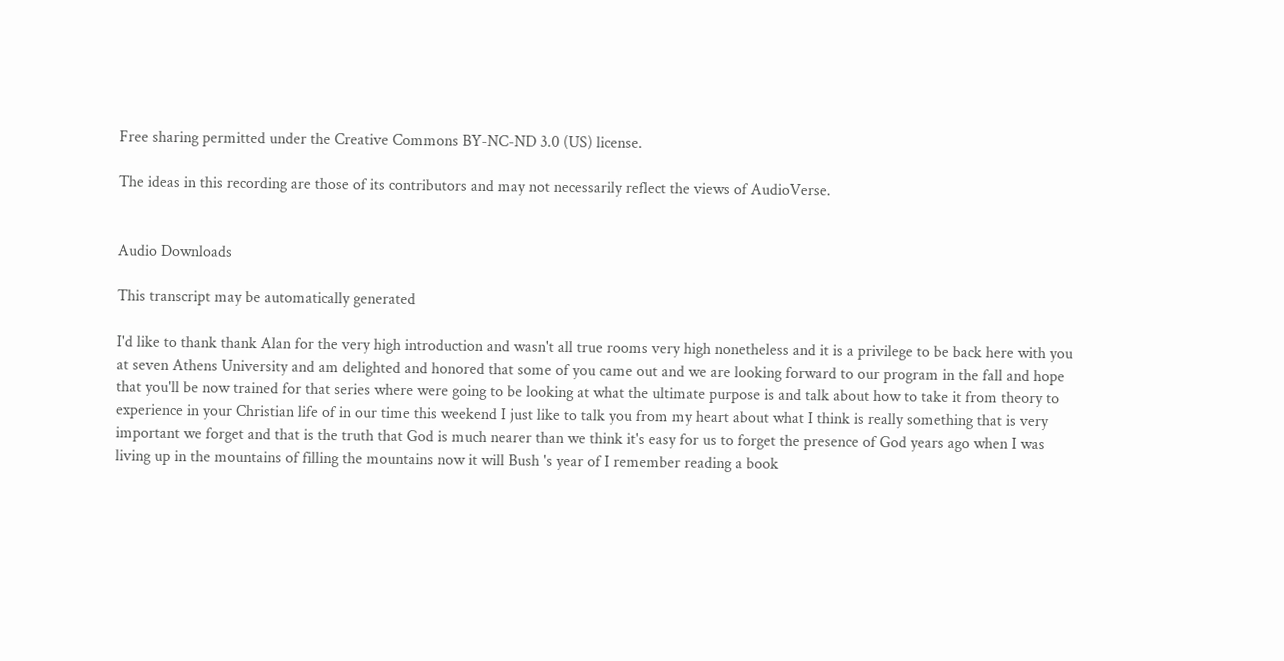Free sharing permitted under the Creative Commons BY-NC-ND 3.0 (US) license.

The ideas in this recording are those of its contributors and may not necessarily reflect the views of AudioVerse.


Audio Downloads

This transcript may be automatically generated

I'd like to thank thank Alan for the very high introduction and wasn't all true rooms very high nonetheless and it is a privilege to be back here with you at seven Athens University and am delighted and honored that some of you came out and we are looking forward to our program in the fall and hope that you'll be now trained for that series where were going to be looking at what the ultimate purpose is and talk about how to take it from theory to experience in your Christian life of in our time this weekend I just like to talk you from my heart about what I think is really something that is very important we forget and that is the truth that God is much nearer than we think it's easy for us to forget the presence of God years ago when I was living up in the mountains of filling the mountains now it will Bush 's year of I remember reading a book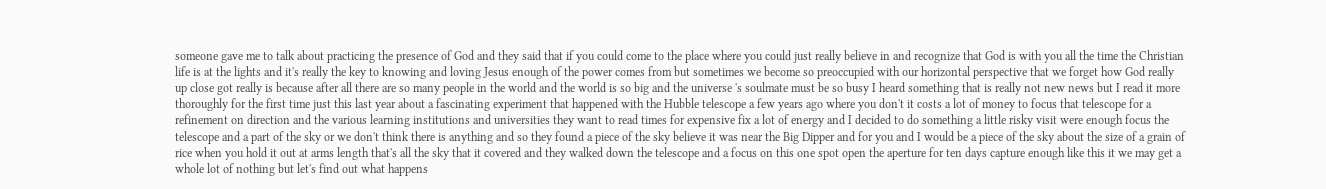someone gave me to talk about practicing the presence of God and they said that if you could come to the place where you could just really believe in and recognize that God is with you all the time the Christian life is at the lights and it's really the key to knowing and loving Jesus enough of the power comes from but sometimes we become so preoccupied with our horizontal perspective that we forget how God really up close got really is because after all there are so many people in the world and the world is so big and the universe 's soulmate must be so busy I heard something that is really not new news but I read it more thoroughly for the first time just this last year about a fascinating experiment that happened with the Hubble telescope a few years ago where you don't it costs a lot of money to focus that telescope for a refinement on direction and the various learning institutions and universities they want to read times for expensive fix a lot of energy and I decided to do something a little risky visit were enough focus the telescope and a part of the sky or we don't think there is anything and so they found a piece of the sky believe it was near the Big Dipper and for you and I would be a piece of the sky about the size of a grain of rice when you hold it out at arms length that's all the sky that it covered and they walked down the telescope and a focus on this one spot open the aperture for ten days capture enough like this it we may get a whole lot of nothing but let's find out what happens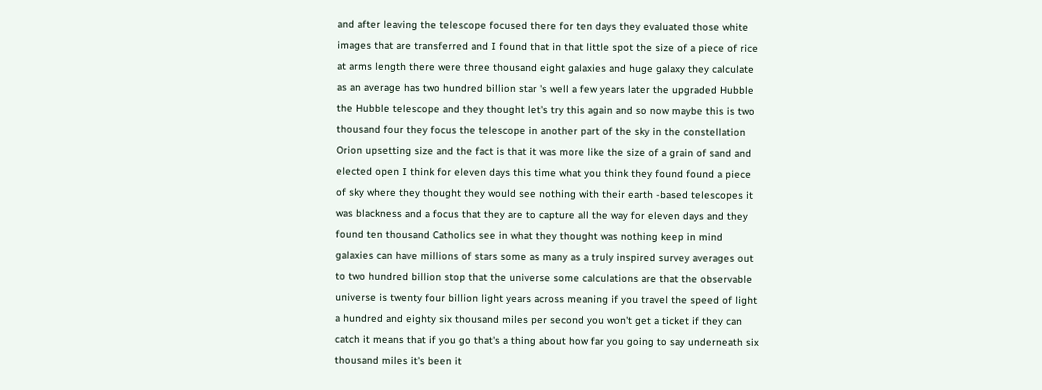and after leaving the telescope focused there for ten days they evaluated those white images that are transferred and I found that in that little spot the size of a piece of rice at arms length there were three thousand eight galaxies and huge galaxy they calculate as an average has two hundred billion star 's well a few years later the upgraded Hubble the Hubble telescope and they thought let's try this again and so now maybe this is two thousand four they focus the telescope in another part of the sky in the constellation Orion upsetting size and the fact is that it was more like the size of a grain of sand and elected open I think for eleven days this time what you think they found found a piece of sky where they thought they would see nothing with their earth -based telescopes it was blackness and a focus that they are to capture all the way for eleven days and they found ten thousand Catholics see in what they thought was nothing keep in mind galaxies can have millions of stars some as many as a truly inspired survey averages out to two hundred billion stop that the universe some calculations are that the observable universe is twenty four billion light years across meaning if you travel the speed of light a hundred and eighty six thousand miles per second you won't get a ticket if they can catch it means that if you go that's a thing about how far you going to say underneath six thousand miles it's been it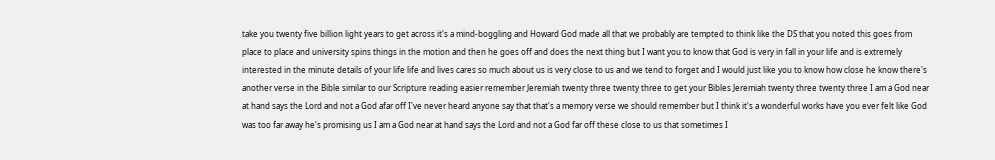take you twenty five billion light years to get across it's a mind-boggling and Howard God made all that we probably are tempted to think like the DS that you noted this goes from place to place and university spins things in the motion and then he goes off and does the next thing but I want you to know that God is very in fall in your life and is extremely interested in the minute details of your life life and lives cares so much about us is very close to us and we tend to forget and I would just like you to know how close he know there's another verse in the Bible similar to our Scripture reading easier remember Jeremiah twenty three twenty three to get your Bibles Jeremiah twenty three twenty three I am a God near at hand says the Lord and not a God afar off I've never heard anyone say that that's a memory verse we should remember but I think it's a wonderful works have you ever felt like God was too far away he's promising us I am a God near at hand says the Lord and not a God far off these close to us that sometimes I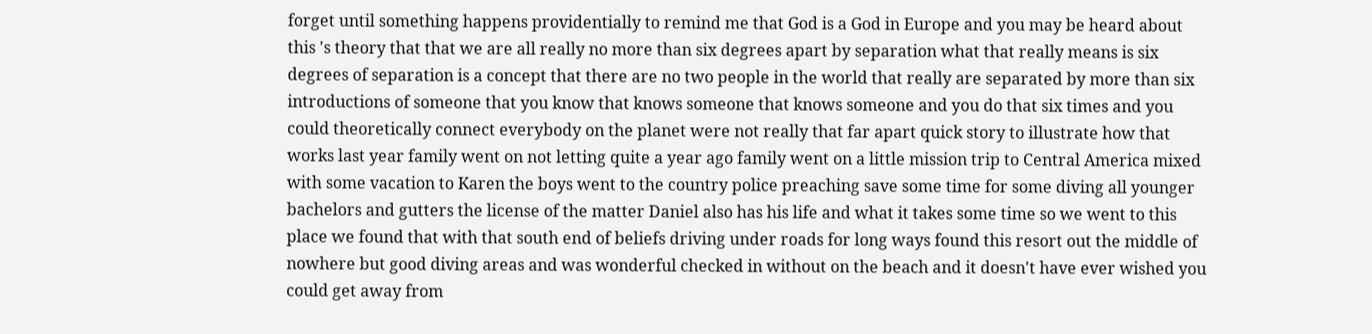forget until something happens providentially to remind me that God is a God in Europe and you may be heard about this 's theory that that we are all really no more than six degrees apart by separation what that really means is six degrees of separation is a concept that there are no two people in the world that really are separated by more than six introductions of someone that you know that knows someone that knows someone and you do that six times and you could theoretically connect everybody on the planet were not really that far apart quick story to illustrate how that works last year family went on not letting quite a year ago family went on a little mission trip to Central America mixed with some vacation to Karen the boys went to the country police preaching save some time for some diving all younger bachelors and gutters the license of the matter Daniel also has his life and what it takes some time so we went to this place we found that with that south end of beliefs driving under roads for long ways found this resort out the middle of nowhere but good diving areas and was wonderful checked in without on the beach and it doesn't have ever wished you could get away from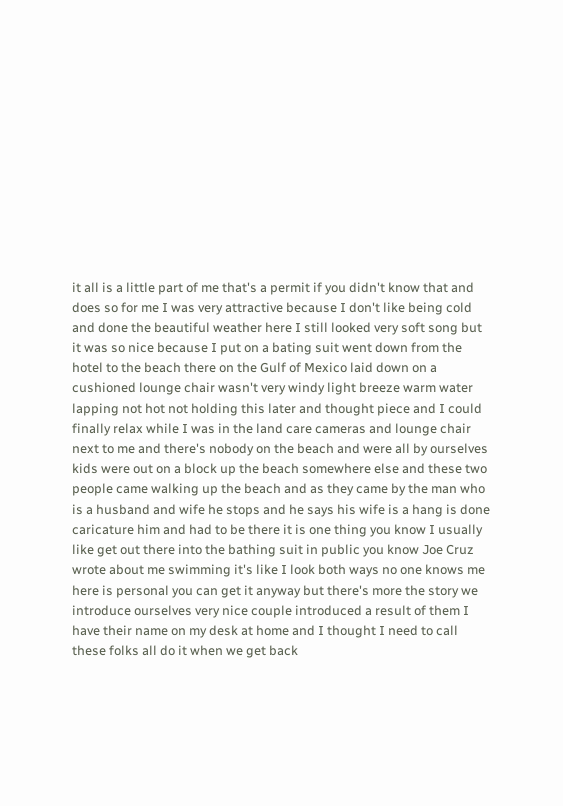it all is a little part of me that's a permit if you didn't know that and does so for me I was very attractive because I don't like being cold and done the beautiful weather here I still looked very soft song but it was so nice because I put on a bating suit went down from the hotel to the beach there on the Gulf of Mexico laid down on a cushioned lounge chair wasn't very windy light breeze warm water lapping not hot not holding this later and thought piece and I could finally relax while I was in the land care cameras and lounge chair next to me and there's nobody on the beach and were all by ourselves kids were out on a block up the beach somewhere else and these two people came walking up the beach and as they came by the man who is a husband and wife he stops and he says his wife is a hang is done caricature him and had to be there it is one thing you know I usually like get out there into the bathing suit in public you know Joe Cruz wrote about me swimming it's like I look both ways no one knows me here is personal you can get it anyway but there's more the story we introduce ourselves very nice couple introduced a result of them I have their name on my desk at home and I thought I need to call these folks all do it when we get back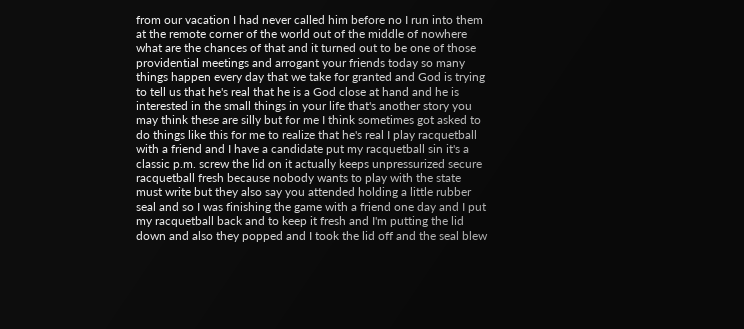from our vacation I had never called him before no I run into them at the remote corner of the world out of the middle of nowhere what are the chances of that and it turned out to be one of those providential meetings and arrogant your friends today so many things happen every day that we take for granted and God is trying to tell us that he's real that he is a God close at hand and he is interested in the small things in your life that's another story you may think these are silly but for me I think sometimes got asked to do things like this for me to realize that he's real I play racquetball with a friend and I have a candidate put my racquetball sin it's a classic p.m. screw the lid on it actually keeps unpressurized secure racquetball fresh because nobody wants to play with the state must write but they also say you attended holding a little rubber seal and so I was finishing the game with a friend one day and I put my racquetball back and to keep it fresh and I'm putting the lid down and also they popped and I took the lid off and the seal blew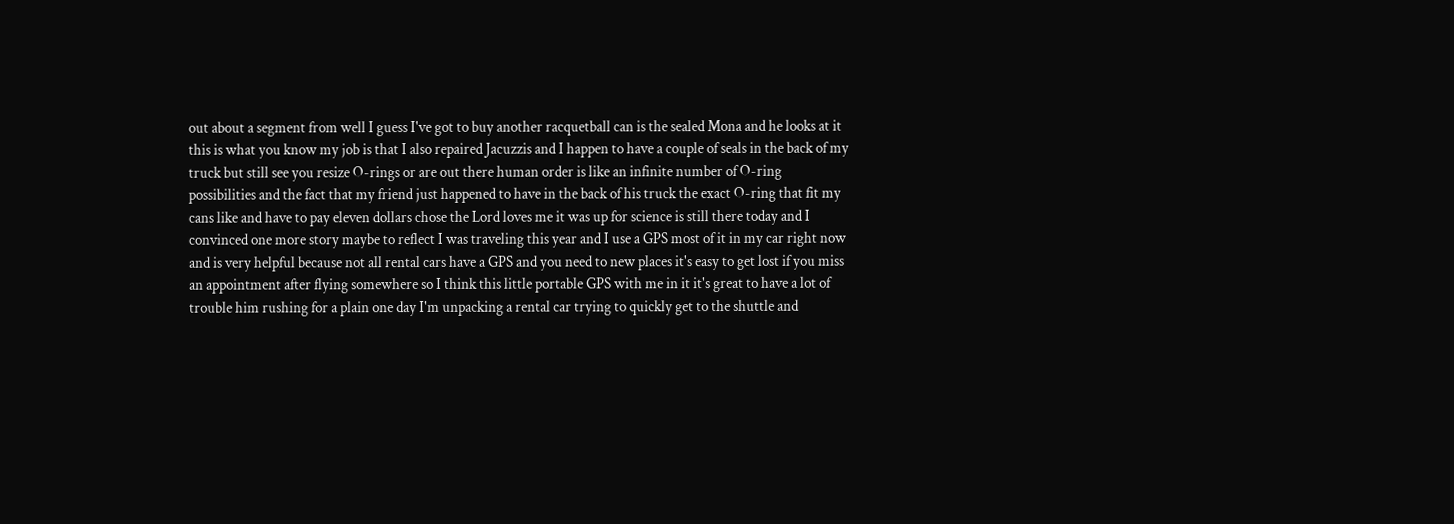out about a segment from well I guess I've got to buy another racquetball can is the sealed Mona and he looks at it this is what you know my job is that I also repaired Jacuzzis and I happen to have a couple of seals in the back of my truck but still see you resize O-rings or are out there human order is like an infinite number of O-ring possibilities and the fact that my friend just happened to have in the back of his truck the exact O-ring that fit my cans like and have to pay eleven dollars chose the Lord loves me it was up for science is still there today and I convinced one more story maybe to reflect I was traveling this year and I use a GPS most of it in my car right now and is very helpful because not all rental cars have a GPS and you need to new places it's easy to get lost if you miss an appointment after flying somewhere so I think this little portable GPS with me in it it's great to have a lot of trouble him rushing for a plain one day I'm unpacking a rental car trying to quickly get to the shuttle and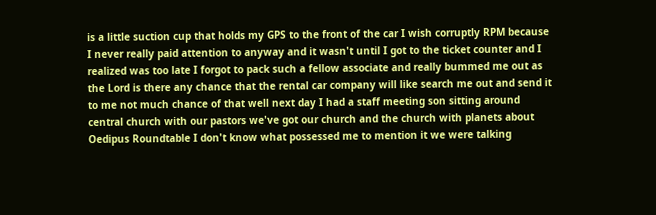is a little suction cup that holds my GPS to the front of the car I wish corruptly RPM because I never really paid attention to anyway and it wasn't until I got to the ticket counter and I realized was too late I forgot to pack such a fellow associate and really bummed me out as the Lord is there any chance that the rental car company will like search me out and send it to me not much chance of that well next day I had a staff meeting son sitting around central church with our pastors we've got our church and the church with planets about Oedipus Roundtable I don't know what possessed me to mention it we were talking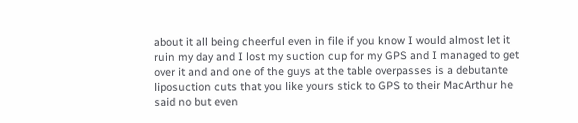about it all being cheerful even in file if you know I would almost let it ruin my day and I lost my suction cup for my GPS and I managed to get over it and and one of the guys at the table overpasses is a debutante liposuction cuts that you like yours stick to GPS to their MacArthur he said no but even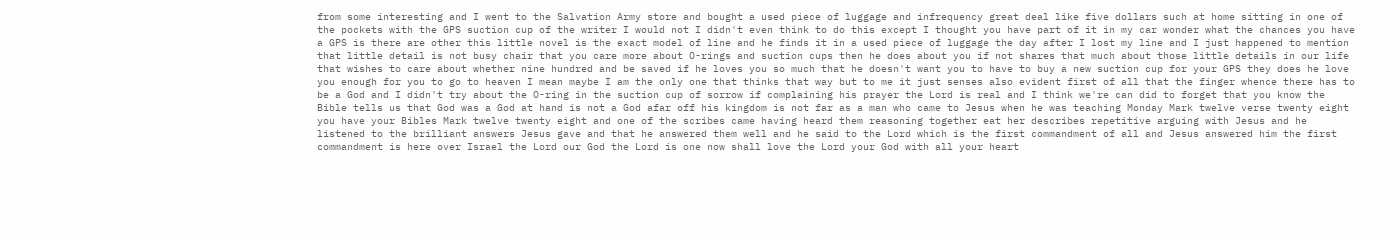from some interesting and I went to the Salvation Army store and bought a used piece of luggage and infrequency great deal like five dollars such at home sitting in one of the pockets with the GPS suction cup of the writer I would not I didn't even think to do this except I thought you have part of it in my car wonder what the chances you have a GPS is there are other this little novel is the exact model of line and he finds it in a used piece of luggage the day after I lost my line and I just happened to mention that little detail is not busy chair that you care more about O-rings and suction cups then he does about you if not shares that much about those little details in our life that wishes to care about whether nine hundred and be saved if he loves you so much that he doesn't want you to have to buy a new suction cup for your GPS they does he love you enough for you to go to heaven I mean maybe I am the only one that thinks that way but to me it just senses also evident first of all that the finger whence there has to be a God and I didn't try about the O-ring in the suction cup of sorrow if complaining his prayer the Lord is real and I think we're can did to forget that you know the Bible tells us that God was a God at hand is not a God afar off his kingdom is not far as a man who came to Jesus when he was teaching Monday Mark twelve verse twenty eight you have your Bibles Mark twelve twenty eight and one of the scribes came having heard them reasoning together eat her describes repetitive arguing with Jesus and he listened to the brilliant answers Jesus gave and that he answered them well and he said to the Lord which is the first commandment of all and Jesus answered him the first commandment is here over Israel the Lord our God the Lord is one now shall love the Lord your God with all your heart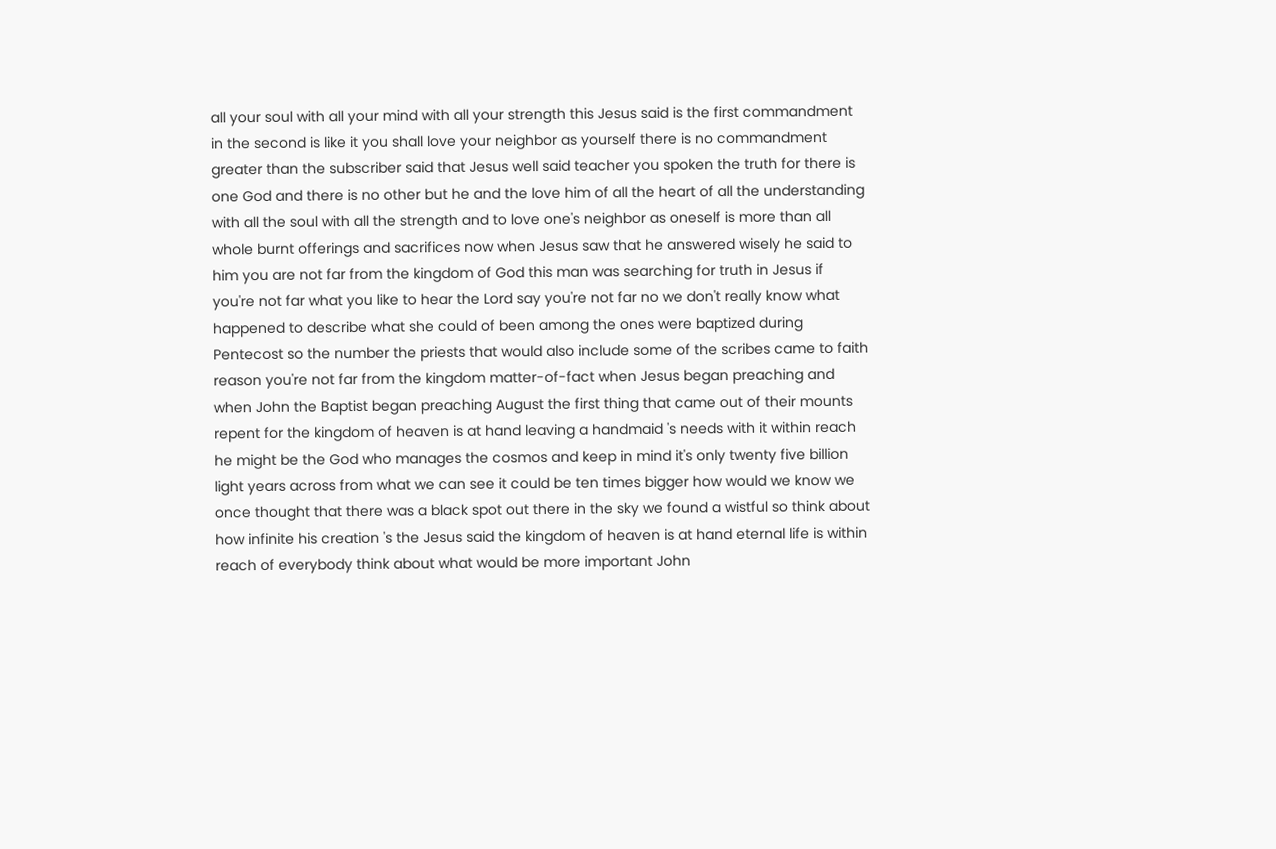all your soul with all your mind with all your strength this Jesus said is the first commandment in the second is like it you shall love your neighbor as yourself there is no commandment greater than the subscriber said that Jesus well said teacher you spoken the truth for there is one God and there is no other but he and the love him of all the heart of all the understanding with all the soul with all the strength and to love one's neighbor as oneself is more than all whole burnt offerings and sacrifices now when Jesus saw that he answered wisely he said to him you are not far from the kingdom of God this man was searching for truth in Jesus if you're not far what you like to hear the Lord say you're not far no we don't really know what happened to describe what she could of been among the ones were baptized during Pentecost so the number the priests that would also include some of the scribes came to faith reason you're not far from the kingdom matter-of-fact when Jesus began preaching and when John the Baptist began preaching August the first thing that came out of their mounts repent for the kingdom of heaven is at hand leaving a handmaid 's needs with it within reach he might be the God who manages the cosmos and keep in mind it's only twenty five billion light years across from what we can see it could be ten times bigger how would we know we once thought that there was a black spot out there in the sky we found a wistful so think about how infinite his creation 's the Jesus said the kingdom of heaven is at hand eternal life is within reach of everybody think about what would be more important John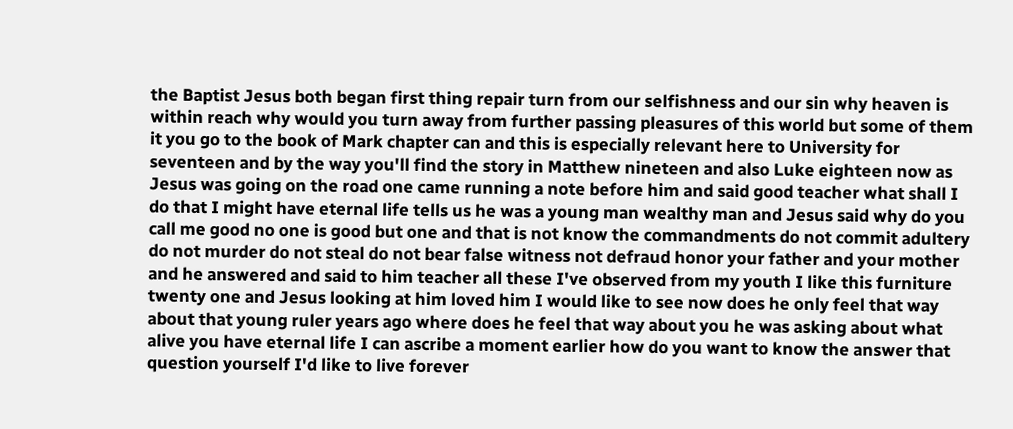the Baptist Jesus both began first thing repair turn from our selfishness and our sin why heaven is within reach why would you turn away from further passing pleasures of this world but some of them it you go to the book of Mark chapter can and this is especially relevant here to University for seventeen and by the way you'll find the story in Matthew nineteen and also Luke eighteen now as Jesus was going on the road one came running a note before him and said good teacher what shall I do that I might have eternal life tells us he was a young man wealthy man and Jesus said why do you call me good no one is good but one and that is not know the commandments do not commit adultery do not murder do not steal do not bear false witness not defraud honor your father and your mother and he answered and said to him teacher all these I've observed from my youth I like this furniture twenty one and Jesus looking at him loved him I would like to see now does he only feel that way about that young ruler years ago where does he feel that way about you he was asking about what alive you have eternal life I can ascribe a moment earlier how do you want to know the answer that question yourself I'd like to live forever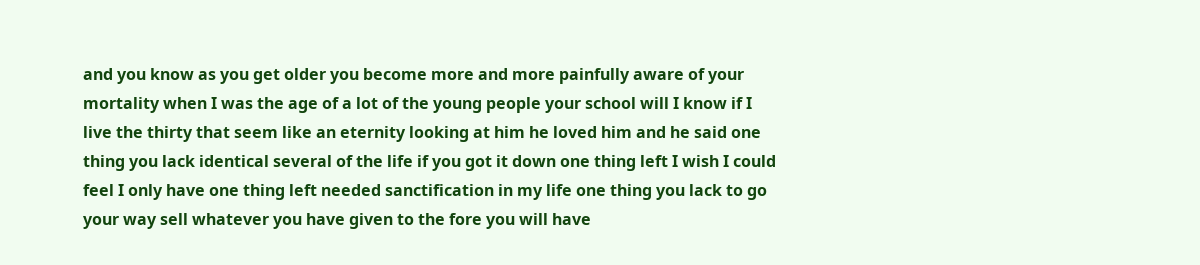and you know as you get older you become more and more painfully aware of your mortality when I was the age of a lot of the young people your school will I know if I live the thirty that seem like an eternity looking at him he loved him and he said one thing you lack identical several of the life if you got it down one thing left I wish I could feel I only have one thing left needed sanctification in my life one thing you lack to go your way sell whatever you have given to the fore you will have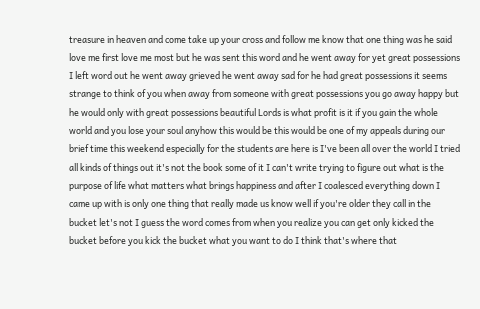treasure in heaven and come take up your cross and follow me know that one thing was he said love me first love me most but he was sent this word and he went away for yet great possessions I left word out he went away grieved he went away sad for he had great possessions it seems strange to think of you when away from someone with great possessions you go away happy but he would only with great possessions beautiful Lords is what profit is it if you gain the whole world and you lose your soul anyhow this would be this would be one of my appeals during our brief time this weekend especially for the students are here is I've been all over the world I tried all kinds of things out it's not the book some of it I can't write trying to figure out what is the purpose of life what matters what brings happiness and after I coalesced everything down I came up with is only one thing that really made us know well if you're older they call in the bucket let's not I guess the word comes from when you realize you can get only kicked the bucket before you kick the bucket what you want to do I think that's where that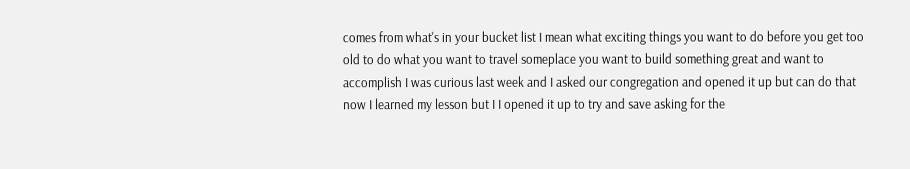comes from what's in your bucket list I mean what exciting things you want to do before you get too old to do what you want to travel someplace you want to build something great and want to accomplish I was curious last week and I asked our congregation and opened it up but can do that now I learned my lesson but I I opened it up to try and save asking for the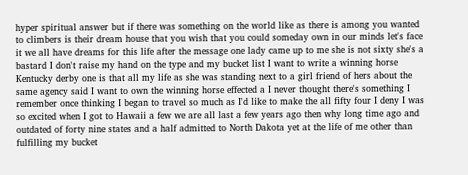hyper spiritual answer but if there was something on the world like as there is among you wanted to climbers is their dream house that you wish that you could someday own in our minds let's face it we all have dreams for this life after the message one lady came up to me she is not sixty she's a bastard I don't raise my hand on the type and my bucket list I want to write a winning horse Kentucky derby one is that all my life as she was standing next to a girl friend of hers about the same agency said I want to own the winning horse effected a I never thought there's something I remember once thinking I began to travel so much as I'd like to make the all fifty four I deny I was so excited when I got to Hawaii a few we are all last a few years ago then why long time ago and outdated of forty nine states and a half admitted to North Dakota yet at the life of me other than fulfilling my bucket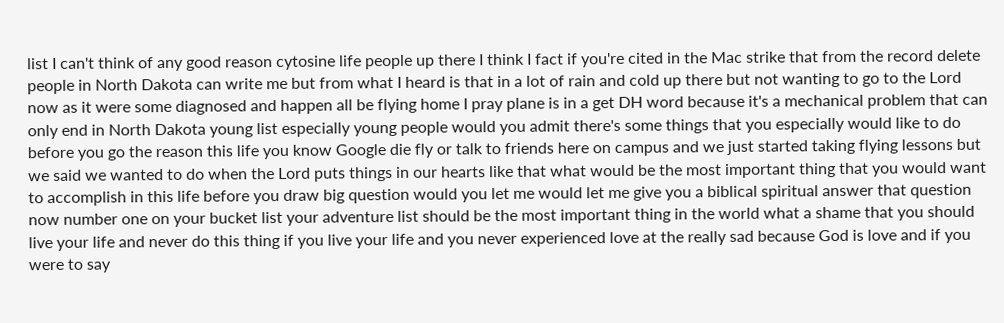list I can't think of any good reason cytosine life people up there I think I fact if you're cited in the Mac strike that from the record delete people in North Dakota can write me but from what I heard is that in a lot of rain and cold up there but not wanting to go to the Lord now as it were some diagnosed and happen all be flying home I pray plane is in a get DH word because it's a mechanical problem that can only end in North Dakota young list especially young people would you admit there's some things that you especially would like to do before you go the reason this life you know Google die fly or talk to friends here on campus and we just started taking flying lessons but we said we wanted to do when the Lord puts things in our hearts like that what would be the most important thing that you would want to accomplish in this life before you draw big question would you let me would let me give you a biblical spiritual answer that question now number one on your bucket list your adventure list should be the most important thing in the world what a shame that you should live your life and never do this thing if you live your life and you never experienced love at the really sad because God is love and if you were to say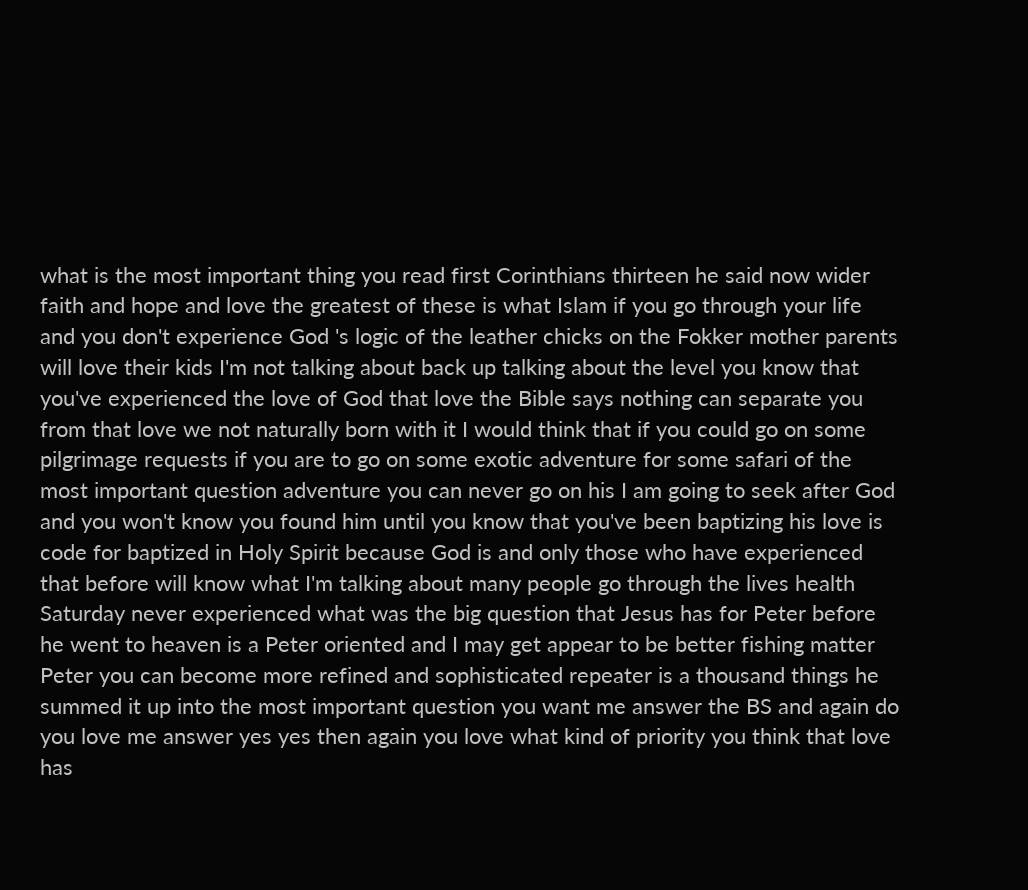what is the most important thing you read first Corinthians thirteen he said now wider faith and hope and love the greatest of these is what Islam if you go through your life and you don't experience God 's logic of the leather chicks on the Fokker mother parents will love their kids I'm not talking about back up talking about the level you know that you've experienced the love of God that love the Bible says nothing can separate you from that love we not naturally born with it I would think that if you could go on some pilgrimage requests if you are to go on some exotic adventure for some safari of the most important question adventure you can never go on his I am going to seek after God and you won't know you found him until you know that you've been baptizing his love is code for baptized in Holy Spirit because God is and only those who have experienced that before will know what I'm talking about many people go through the lives health Saturday never experienced what was the big question that Jesus has for Peter before he went to heaven is a Peter oriented and I may get appear to be better fishing matter Peter you can become more refined and sophisticated repeater is a thousand things he summed it up into the most important question you want me answer the BS and again do you love me answer yes yes then again you love what kind of priority you think that love has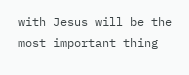with Jesus will be the most important thing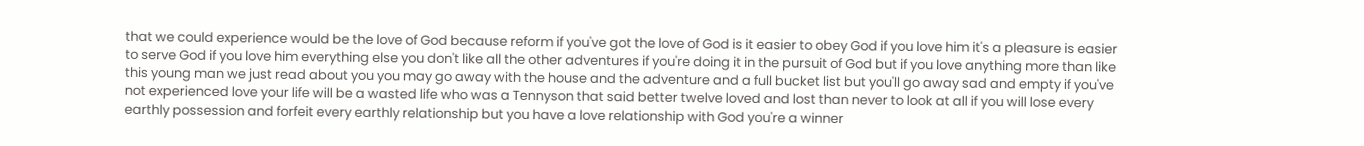that we could experience would be the love of God because reform if you've got the love of God is it easier to obey God if you love him it's a pleasure is easier to serve God if you love him everything else you don't like all the other adventures if you're doing it in the pursuit of God but if you love anything more than like this young man we just read about you you may go away with the house and the adventure and a full bucket list but you'll go away sad and empty if you've not experienced love your life will be a wasted life who was a Tennyson that said better twelve loved and lost than never to look at all if you will lose every earthly possession and forfeit every earthly relationship but you have a love relationship with God you're a winner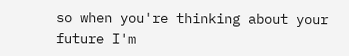so when you're thinking about your future I'm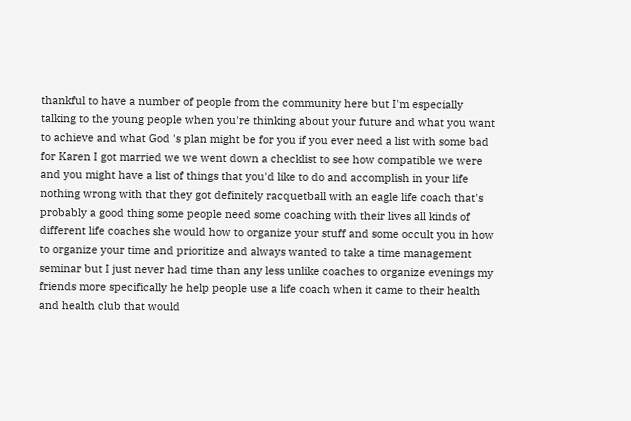thankful to have a number of people from the community here but I'm especially talking to the young people when you're thinking about your future and what you want to achieve and what God 's plan might be for you if you ever need a list with some bad for Karen I got married we we went down a checklist to see how compatible we were and you might have a list of things that you'd like to do and accomplish in your life nothing wrong with that they got definitely racquetball with an eagle life coach that's probably a good thing some people need some coaching with their lives all kinds of different life coaches she would how to organize your stuff and some occult you in how to organize your time and prioritize and always wanted to take a time management seminar but I just never had time than any less unlike coaches to organize evenings my friends more specifically he help people use a life coach when it came to their health and health club that would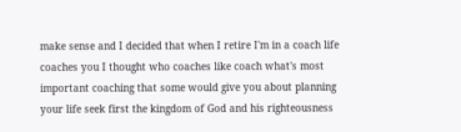make sense and I decided that when I retire I'm in a coach life coaches you I thought who coaches like coach what's most important coaching that some would give you about planning your life seek first the kingdom of God and his righteousness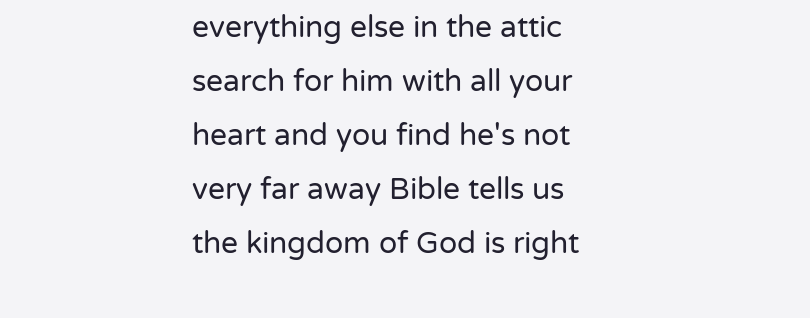everything else in the attic search for him with all your heart and you find he's not very far away Bible tells us the kingdom of God is right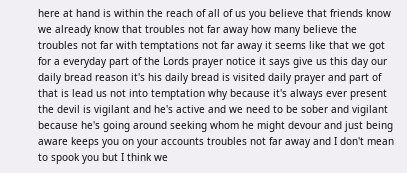here at hand is within the reach of all of us you believe that friends know we already know that troubles not far away how many believe the troubles not far with temptations not far away it seems like that we got for a everyday part of the Lords prayer notice it says give us this day our daily bread reason it's his daily bread is visited daily prayer and part of that is lead us not into temptation why because it's always ever present the devil is vigilant and he's active and we need to be sober and vigilant because he's going around seeking whom he might devour and just being aware keeps you on your accounts troubles not far away and I don't mean to spook you but I think we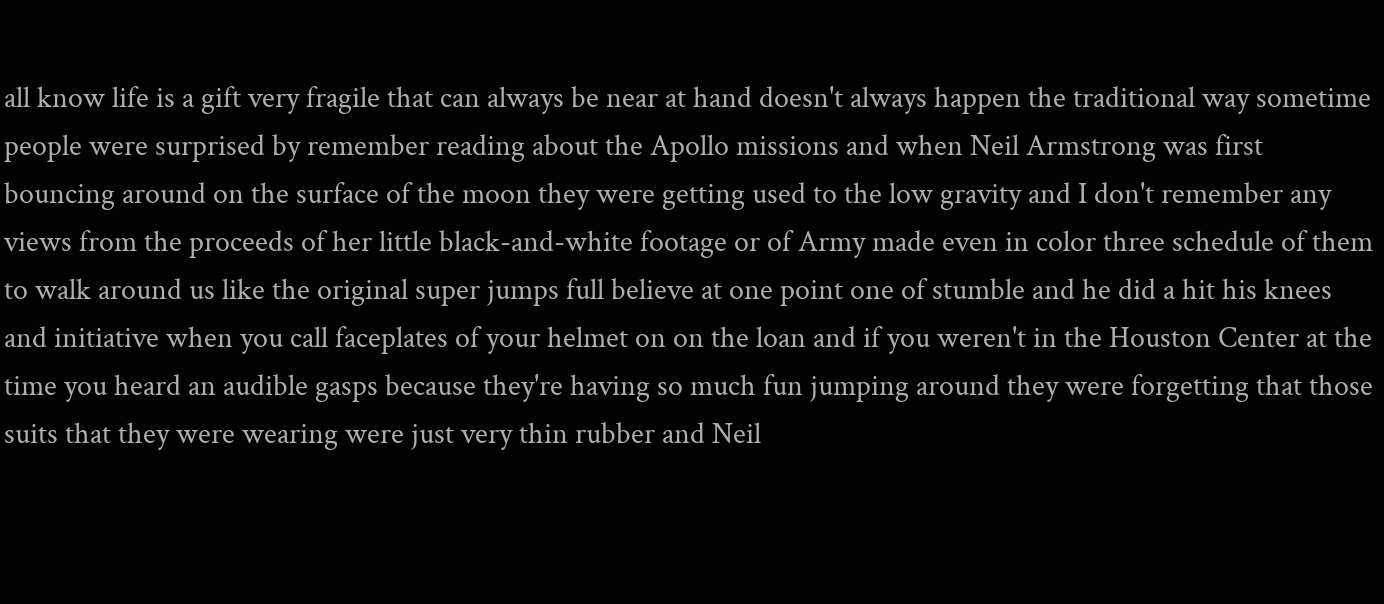all know life is a gift very fragile that can always be near at hand doesn't always happen the traditional way sometime people were surprised by remember reading about the Apollo missions and when Neil Armstrong was first bouncing around on the surface of the moon they were getting used to the low gravity and I don't remember any views from the proceeds of her little black-and-white footage or of Army made even in color three schedule of them to walk around us like the original super jumps full believe at one point one of stumble and he did a hit his knees and initiative when you call faceplates of your helmet on on the loan and if you weren't in the Houston Center at the time you heard an audible gasps because they're having so much fun jumping around they were forgetting that those suits that they were wearing were just very thin rubber and Neil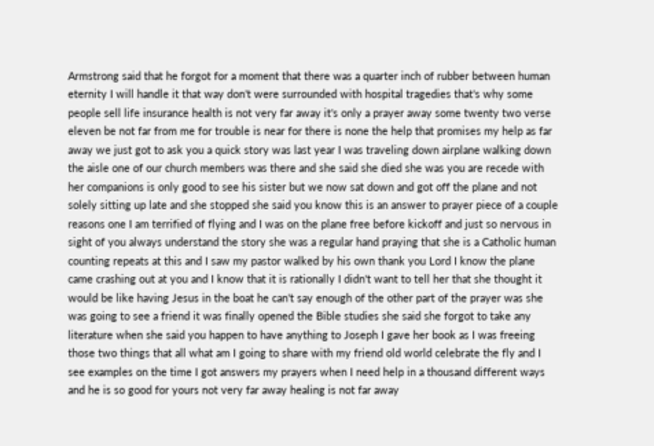Armstrong said that he forgot for a moment that there was a quarter inch of rubber between human eternity I will handle it that way don't were surrounded with hospital tragedies that's why some people sell life insurance health is not very far away it's only a prayer away some twenty two verse eleven be not far from me for trouble is near for there is none the help that promises my help as far away we just got to ask you a quick story was last year I was traveling down airplane walking down the aisle one of our church members was there and she said she died she was you are recede with her companions is only good to see his sister but we now sat down and got off the plane and not solely sitting up late and she stopped she said you know this is an answer to prayer piece of a couple reasons one I am terrified of flying and I was on the plane free before kickoff and just so nervous in sight of you always understand the story she was a regular hand praying that she is a Catholic human counting repeats at this and I saw my pastor walked by his own thank you Lord I know the plane came crashing out at you and I know that it is rationally I didn't want to tell her that she thought it would be like having Jesus in the boat he can't say enough of the other part of the prayer was she was going to see a friend it was finally opened the Bible studies she said she forgot to take any literature when she said you happen to have anything to Joseph I gave her book as I was freeing those two things that all what am I going to share with my friend old world celebrate the fly and I see examples on the time I got answers my prayers when I need help in a thousand different ways and he is so good for yours not very far away healing is not far away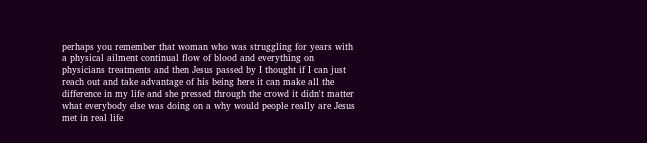perhaps you remember that woman who was struggling for years with a physical ailment continual flow of blood and everything on physicians treatments and then Jesus passed by I thought if I can just reach out and take advantage of his being here it can make all the difference in my life and she pressed through the crowd it didn't matter what everybody else was doing on a why would people really are Jesus met in real life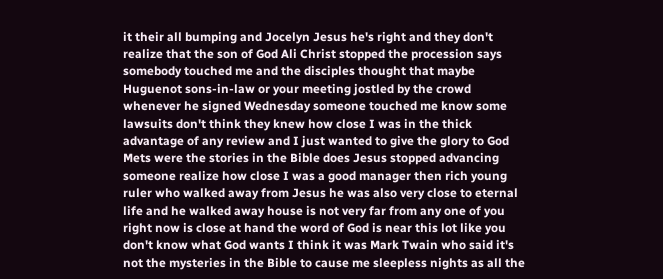it their all bumping and Jocelyn Jesus he's right and they don't realize that the son of God Ali Christ stopped the procession says somebody touched me and the disciples thought that maybe Huguenot sons-in-law or your meeting jostled by the crowd whenever he signed Wednesday someone touched me know some lawsuits don't think they knew how close I was in the thick advantage of any review and I just wanted to give the glory to God Mets were the stories in the Bible does Jesus stopped advancing someone realize how close I was a good manager then rich young ruler who walked away from Jesus he was also very close to eternal life and he walked away house is not very far from any one of you right now is close at hand the word of God is near this lot like you don't know what God wants I think it was Mark Twain who said it's not the mysteries in the Bible to cause me sleepless nights as all the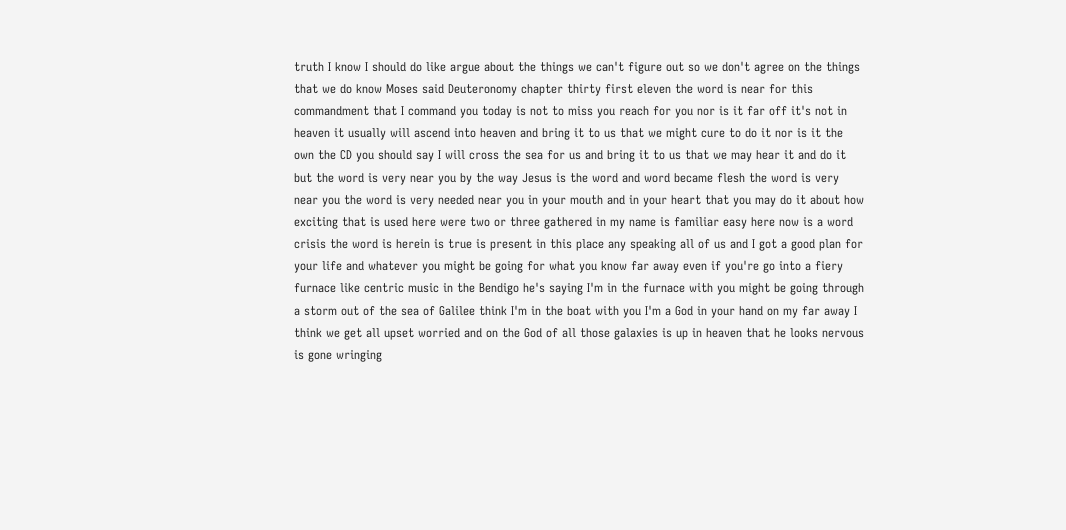truth I know I should do like argue about the things we can't figure out so we don't agree on the things that we do know Moses said Deuteronomy chapter thirty first eleven the word is near for this commandment that I command you today is not to miss you reach for you nor is it far off it's not in heaven it usually will ascend into heaven and bring it to us that we might cure to do it nor is it the own the CD you should say I will cross the sea for us and bring it to us that we may hear it and do it but the word is very near you by the way Jesus is the word and word became flesh the word is very near you the word is very needed near you in your mouth and in your heart that you may do it about how exciting that is used here were two or three gathered in my name is familiar easy here now is a word crisis the word is herein is true is present in this place any speaking all of us and I got a good plan for your life and whatever you might be going for what you know far away even if you're go into a fiery furnace like centric music in the Bendigo he's saying I'm in the furnace with you might be going through a storm out of the sea of Galilee think I'm in the boat with you I'm a God in your hand on my far away I think we get all upset worried and on the God of all those galaxies is up in heaven that he looks nervous is gone wringing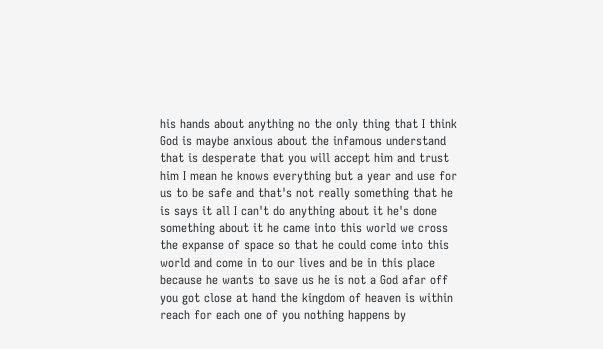his hands about anything no the only thing that I think God is maybe anxious about the infamous understand that is desperate that you will accept him and trust him I mean he knows everything but a year and use for us to be safe and that's not really something that he is says it all I can't do anything about it he's done something about it he came into this world we cross the expanse of space so that he could come into this world and come in to our lives and be in this place because he wants to save us he is not a God afar off you got close at hand the kingdom of heaven is within reach for each one of you nothing happens by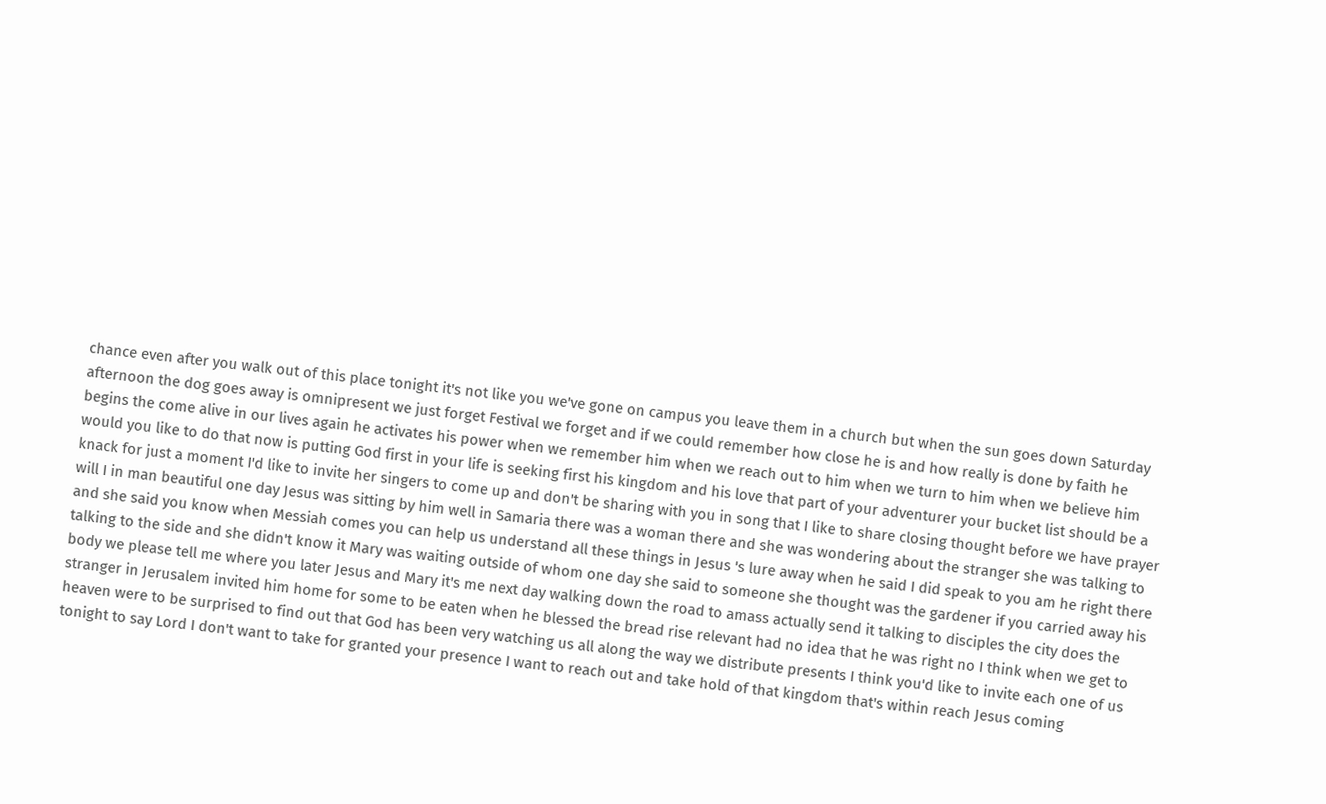chance even after you walk out of this place tonight it's not like you we've gone on campus you leave them in a church but when the sun goes down Saturday afternoon the dog goes away is omnipresent we just forget Festival we forget and if we could remember how close he is and how really is done by faith he begins the come alive in our lives again he activates his power when we remember him when we reach out to him when we turn to him when we believe him would you like to do that now is putting God first in your life is seeking first his kingdom and his love that part of your adventurer your bucket list should be a knack for just a moment I'd like to invite her singers to come up and don't be sharing with you in song that I like to share closing thought before we have prayer will I in man beautiful one day Jesus was sitting by him well in Samaria there was a woman there and she was wondering about the stranger she was talking to and she said you know when Messiah comes you can help us understand all these things in Jesus 's lure away when he said I did speak to you am he right there talking to the side and she didn't know it Mary was waiting outside of whom one day she said to someone she thought was the gardener if you carried away his body we please tell me where you later Jesus and Mary it's me next day walking down the road to amass actually send it talking to disciples the city does the stranger in Jerusalem invited him home for some to be eaten when he blessed the bread rise relevant had no idea that he was right no I think when we get to heaven were to be surprised to find out that God has been very watching us all along the way we distribute presents I think you'd like to invite each one of us tonight to say Lord I don't want to take for granted your presence I want to reach out and take hold of that kingdom that's within reach Jesus coming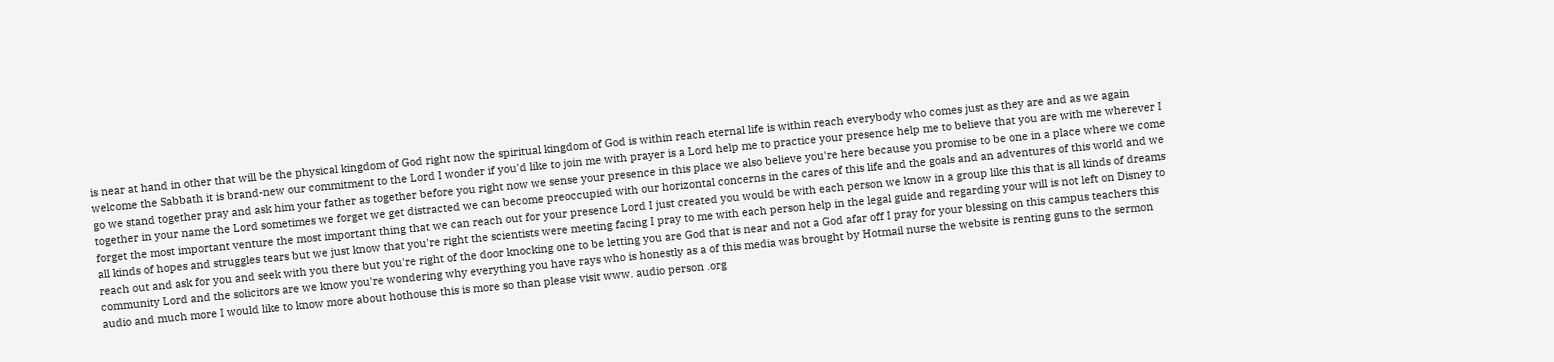is near at hand in other that will be the physical kingdom of God right now the spiritual kingdom of God is within reach eternal life is within reach everybody who comes just as they are and as we again welcome the Sabbath it is brand-new our commitment to the Lord I wonder if you'd like to join me with prayer is a Lord help me to practice your presence help me to believe that you are with me wherever I go we stand together pray and ask him your father as together before you right now we sense your presence in this place we also believe you're here because you promise to be one in a place where we come together in your name the Lord sometimes we forget we get distracted we can become preoccupied with our horizontal concerns in the cares of this life and the goals and an adventures of this world and we forget the most important venture the most important thing that we can reach out for your presence Lord I just created you would be with each person we know in a group like this that is all kinds of dreams all kinds of hopes and struggles tears but we just know that you're right the scientists were meeting facing I pray to me with each person help in the legal guide and regarding your will is not left on Disney to reach out and ask for you and seek with you there but you're right of the door knocking one to be letting you are God that is near and not a God afar off I pray for your blessing on this campus teachers this community Lord and the solicitors are we know you're wondering why everything you have rays who is honestly as a of this media was brought by Hotmail nurse the website is renting guns to the sermon audio and much more I would like to know more about hothouse this is more so than please visit www. audio person .org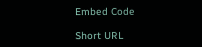Embed Code

Short URL